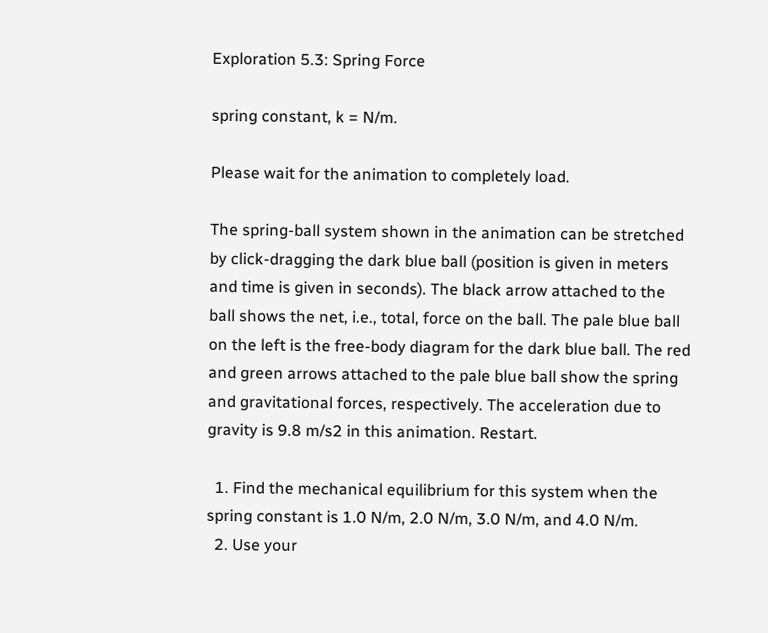Exploration 5.3: Spring Force

spring constant, k = N/m.

Please wait for the animation to completely load.

The spring-ball system shown in the animation can be stretched by click-dragging the dark blue ball (position is given in meters and time is given in seconds). The black arrow attached to the ball shows the net, i.e., total, force on the ball. The pale blue ball on the left is the free-body diagram for the dark blue ball. The red and green arrows attached to the pale blue ball show the spring and gravitational forces, respectively. The acceleration due to gravity is 9.8 m/s2 in this animation. Restart.

  1. Find the mechanical equilibrium for this system when the spring constant is 1.0 N/m, 2.0 N/m, 3.0 N/m, and 4.0 N/m.
  2. Use your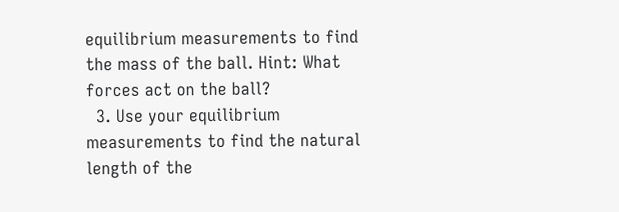equilibrium measurements to find the mass of the ball. Hint: What forces act on the ball?
  3. Use your equilibrium measurements to find the natural length of the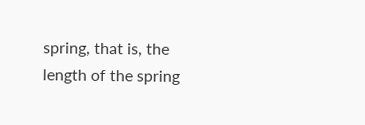spring, that is, the length of the spring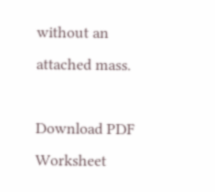without an attached mass.

Download PDF Worksheet